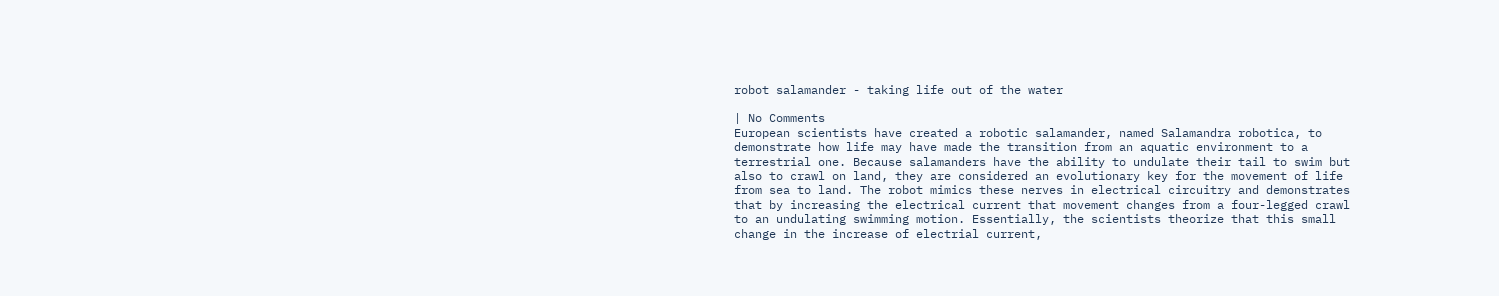robot salamander - taking life out of the water

| No Comments
European scientists have created a robotic salamander, named Salamandra robotica, to demonstrate how life may have made the transition from an aquatic environment to a terrestrial one. Because salamanders have the ability to undulate their tail to swim but also to crawl on land, they are considered an evolutionary key for the movement of life from sea to land. The robot mimics these nerves in electrical circuitry and demonstrates that by increasing the electrical current that movement changes from a four-legged crawl to an undulating swimming motion. Essentially, the scientists theorize that this small change in the increase of electrial current,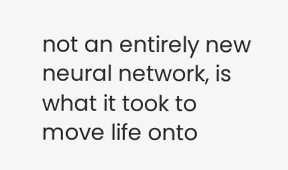not an entirely new neural network, is what it took to move life onto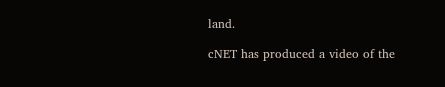land.

cNET has produced a video of the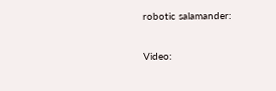robotic salamander:

Video: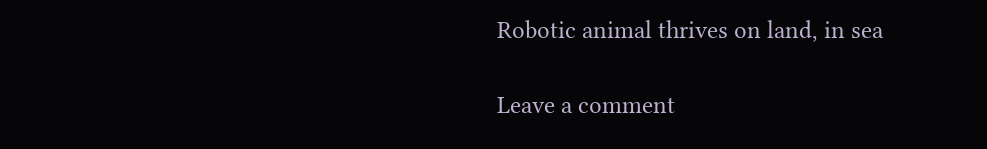Robotic animal thrives on land, in sea

Leave a comment